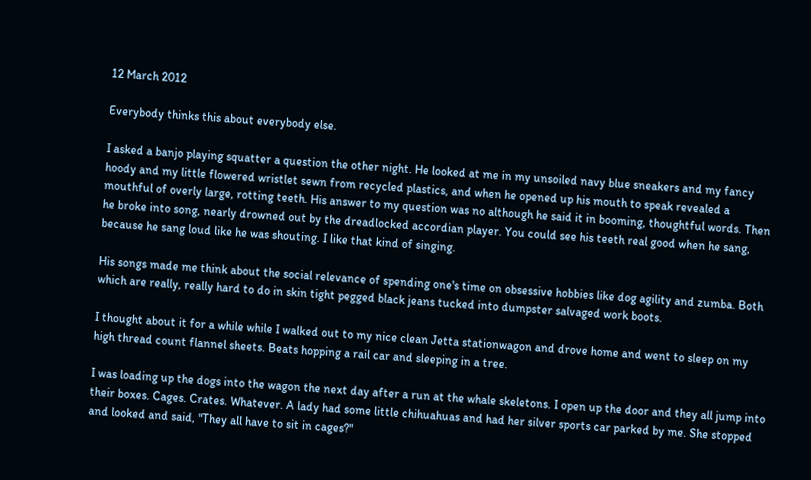12 March 2012

Everybody thinks this about everybody else.

I asked a banjo playing squatter a question the other night. He looked at me in my unsoiled navy blue sneakers and my fancy hoody and my little flowered wristlet sewn from recycled plastics, and when he opened up his mouth to speak revealed a mouthful of overly large, rotting teeth. His answer to my question was no although he said it in booming, thoughtful words. Then he broke into song, nearly drowned out by the dreadlocked accordian player. You could see his teeth real good when he sang, because he sang loud like he was shouting. I like that kind of singing.

His songs made me think about the social relevance of spending one's time on obsessive hobbies like dog agility and zumba. Both which are really, really hard to do in skin tight pegged black jeans tucked into dumpster salvaged work boots.

I thought about it for a while while I walked out to my nice clean Jetta stationwagon and drove home and went to sleep on my high thread count flannel sheets. Beats hopping a rail car and sleeping in a tree.

I was loading up the dogs into the wagon the next day after a run at the whale skeletons. I open up the door and they all jump into their boxes. Cages. Crates. Whatever. A lady had some little chihuahuas and had her silver sports car parked by me. She stopped and looked and said, "They all have to sit in cages?"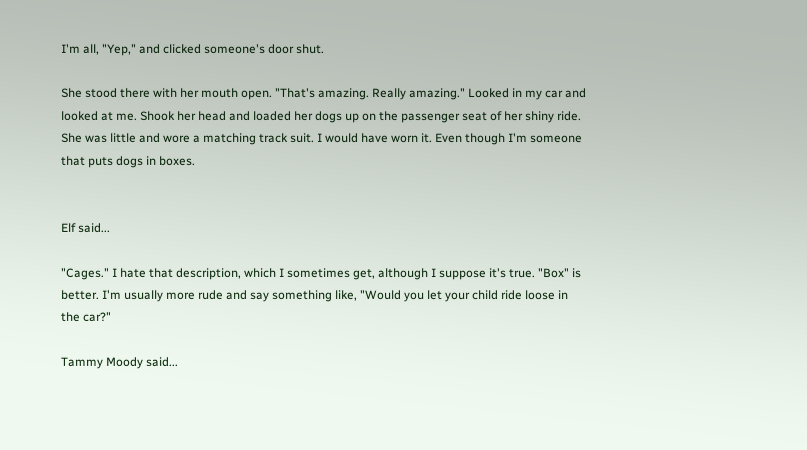I'm all, "Yep," and clicked someone's door shut.

She stood there with her mouth open. "That's amazing. Really amazing." Looked in my car and looked at me. Shook her head and loaded her dogs up on the passenger seat of her shiny ride. She was little and wore a matching track suit. I would have worn it. Even though I'm someone that puts dogs in boxes.


Elf said...

"Cages." I hate that description, which I sometimes get, although I suppose it's true. "Box" is better. I'm usually more rude and say something like, "Would you let your child ride loose in the car?"

Tammy Moody said...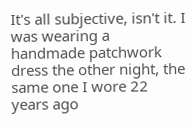It's all subjective, isn't it. I was wearing a handmade patchwork dress the other night, the same one I wore 22 years ago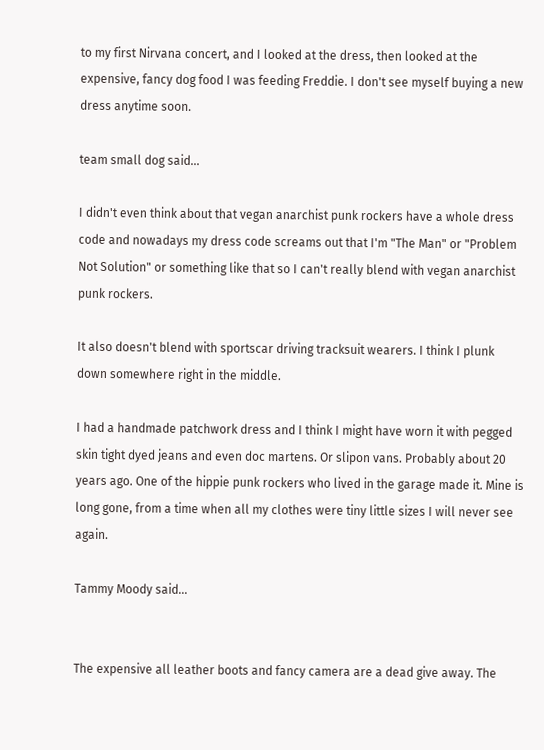to my first Nirvana concert, and I looked at the dress, then looked at the expensive, fancy dog food I was feeding Freddie. I don't see myself buying a new dress anytime soon.

team small dog said...

I didn't even think about that vegan anarchist punk rockers have a whole dress code and nowadays my dress code screams out that I'm "The Man" or "Problem Not Solution" or something like that so I can't really blend with vegan anarchist punk rockers.

It also doesn't blend with sportscar driving tracksuit wearers. I think I plunk down somewhere right in the middle.

I had a handmade patchwork dress and I think I might have worn it with pegged skin tight dyed jeans and even doc martens. Or slipon vans. Probably about 20 years ago. One of the hippie punk rockers who lived in the garage made it. Mine is long gone, from a time when all my clothes were tiny little sizes I will never see again.

Tammy Moody said...


The expensive all leather boots and fancy camera are a dead give away. The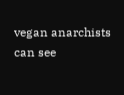vegan anarchists can see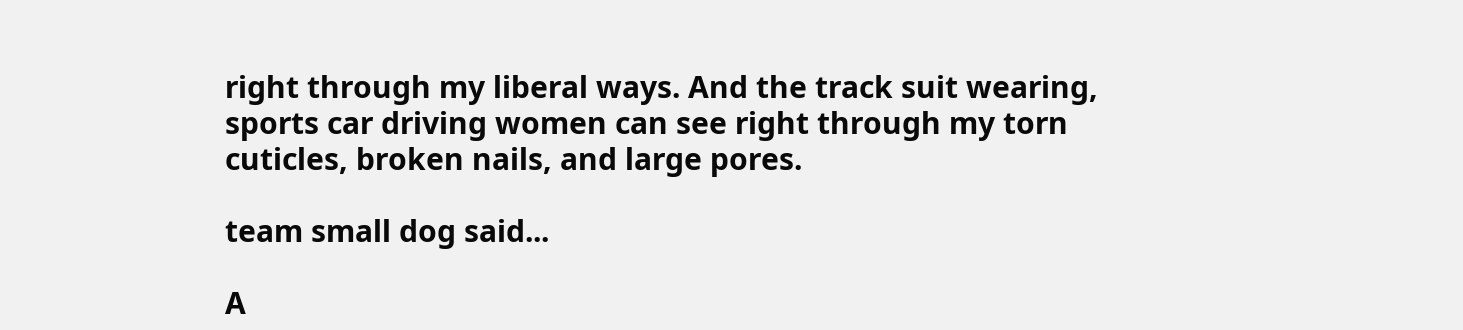right through my liberal ways. And the track suit wearing, sports car driving women can see right through my torn cuticles, broken nails, and large pores.

team small dog said...

A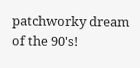patchworky dream of the 90's!